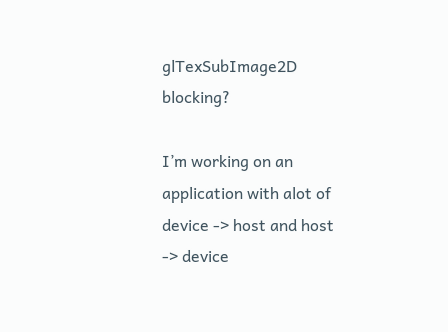glTexSubImage2D blocking?

I’m working on an application with alot of device -> host and host -> device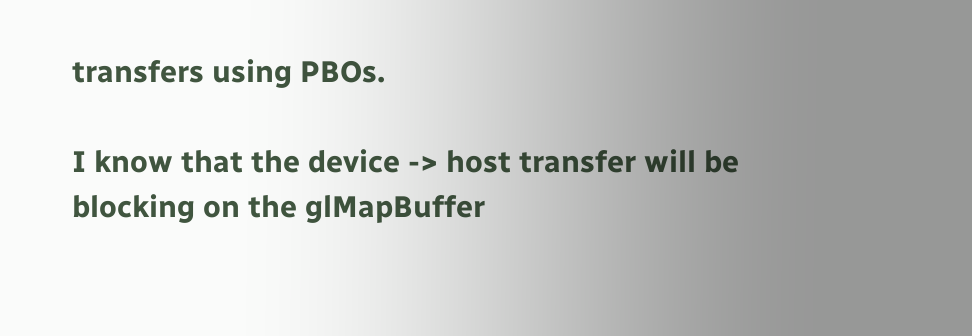transfers using PBOs.

I know that the device -> host transfer will be blocking on the glMapBuffer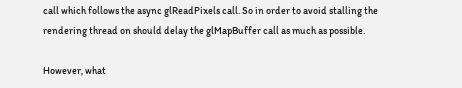call which follows the async glReadPixels call. So in order to avoid stalling the rendering thread on should delay the glMapBuffer call as much as possible.

However, what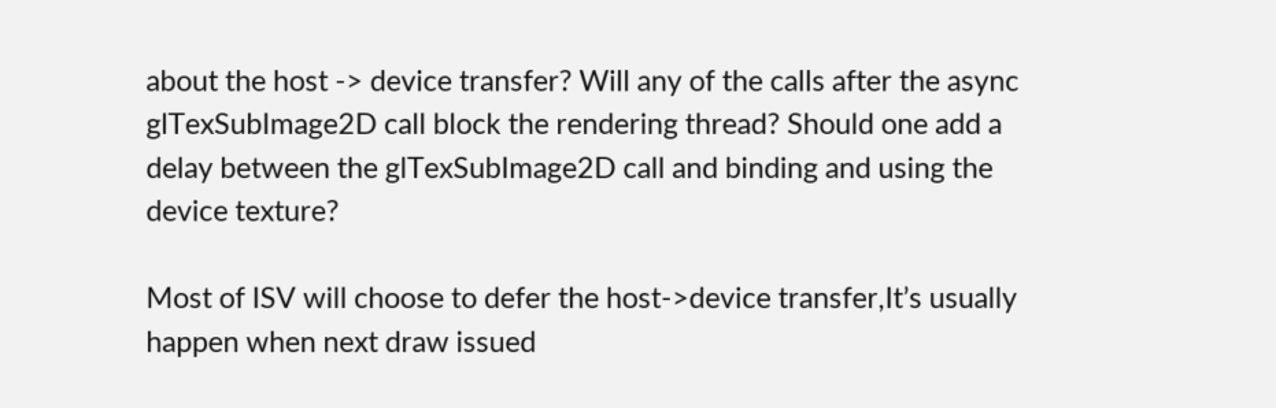about the host -> device transfer? Will any of the calls after the async glTexSubImage2D call block the rendering thread? Should one add a delay between the glTexSubImage2D call and binding and using the device texture?

Most of ISV will choose to defer the host->device transfer,It’s usually happen when next draw issued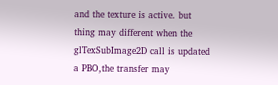and the texture is active. but thing may different when the glTexSubImage2D call is updated a PBO,the transfer may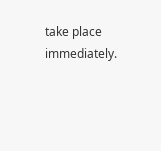take place immediately.